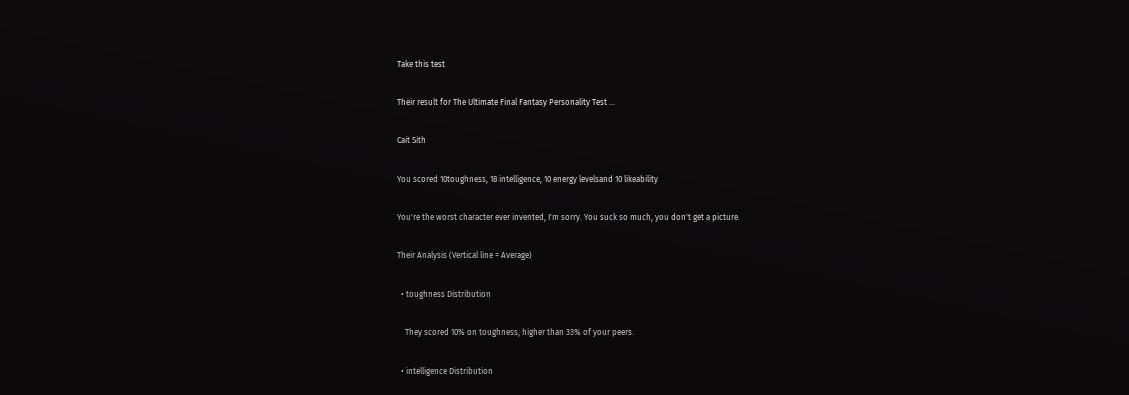Take this test

Their result for The Ultimate Final Fantasy Personality Test ...

Cait Sith

You scored 10toughness, 18 intelligence, 10 energy levelsand 10 likeability

You're the worst character ever invented, I'm sorry. You suck so much, you don't get a picture.

Their Analysis (Vertical line = Average)

  • toughness Distribution

    They scored 10% on toughness, higher than 33% of your peers.

  • intelligence Distribution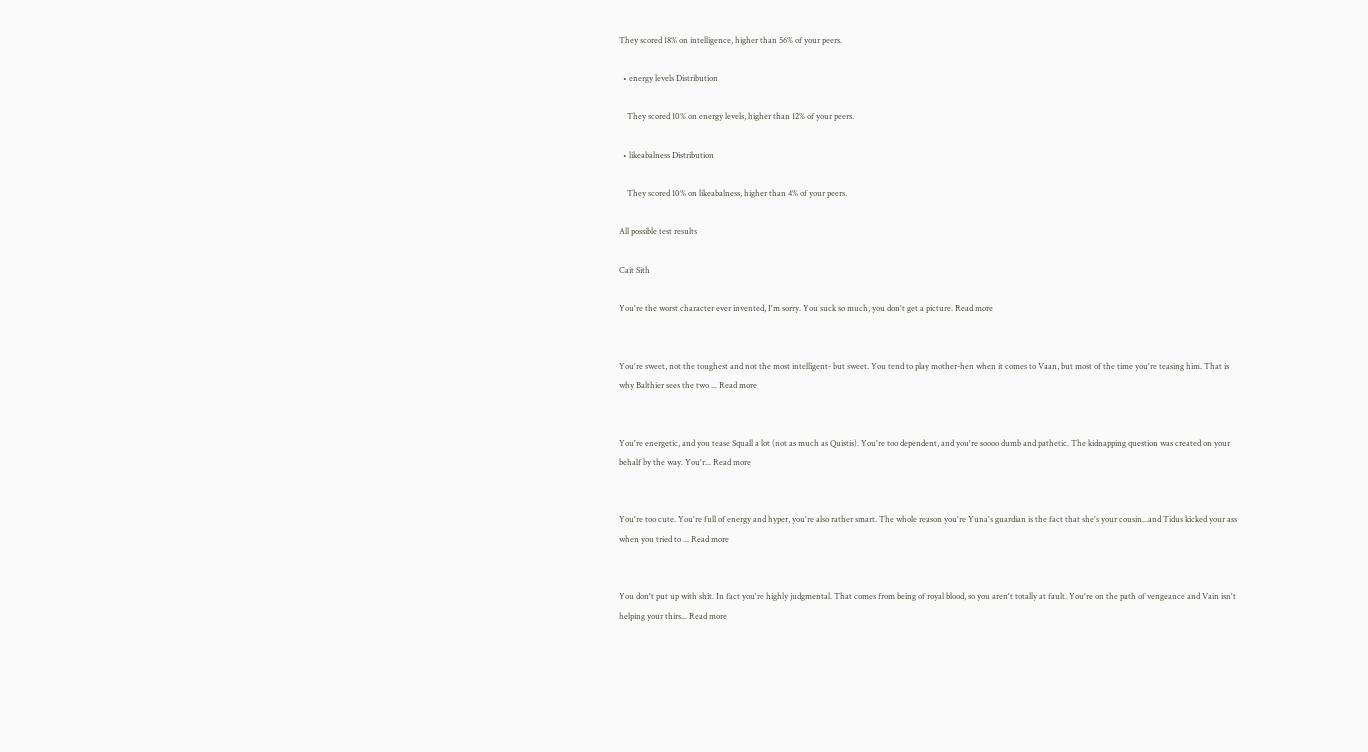They scored 18% on intelligence, higher than 56% of your peers.

  • energy levels Distribution

    They scored 10% on energy levels, higher than 12% of your peers.

  • likeabalness Distribution

    They scored 10% on likeabalness, higher than 4% of your peers.

All possible test results

Cait Sith

You're the worst character ever invented, I'm sorry. You suck so much, you don't get a picture. Read more


You're sweet, not the toughest and not the most intelligent- but sweet. You tend to play mother-hen when it comes to Vaan, but most of the time you're teasing him. That is why Balthier sees the two ... Read more


You're energetic, and you tease Squall a lot (not as much as Quistis). You're too dependent, and you're soooo dumb and pathetic. The kidnapping question was created on your behalf by the way. You'r... Read more


You're too cute. You're full of energy and hyper, you're also rather smart. The whole reason you're Yuna's guardian is the fact that she's your cousin...and Tidus kicked your ass when you tried to ... Read more


You don't put up with shit. In fact you're highly judgmental. That comes from being of royal blood, so you aren't totally at fault. You're on the path of vengeance and Vain isn't helping your thirs... Read more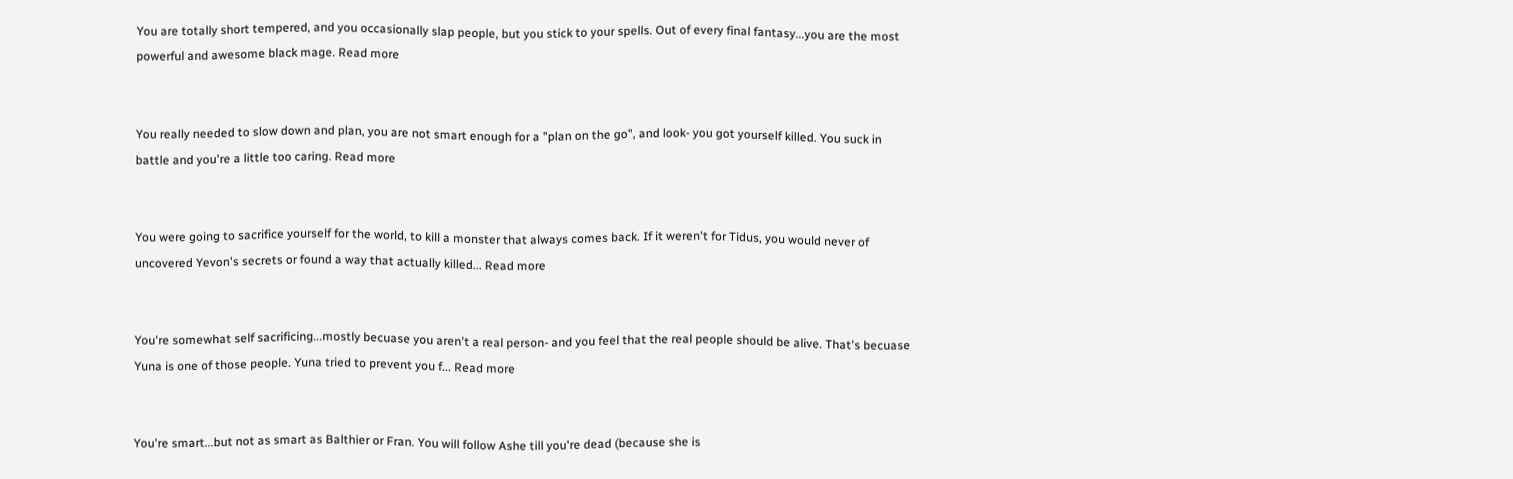You are totally short tempered, and you occasionally slap people, but you stick to your spells. Out of every final fantasy...you are the most powerful and awesome black mage. Read more


You really needed to slow down and plan, you are not smart enough for a "plan on the go", and look- you got yourself killed. You suck in battle and you're a little too caring. Read more


You were going to sacrifice yourself for the world, to kill a monster that always comes back. If it weren't for Tidus, you would never of uncovered Yevon's secrets or found a way that actually killed... Read more


You're somewhat self sacrificing...mostly becuase you aren't a real person- and you feel that the real people should be alive. That's becuase Yuna is one of those people. Yuna tried to prevent you f... Read more


You're smart...but not as smart as Balthier or Fran. You will follow Ashe till you're dead (because she is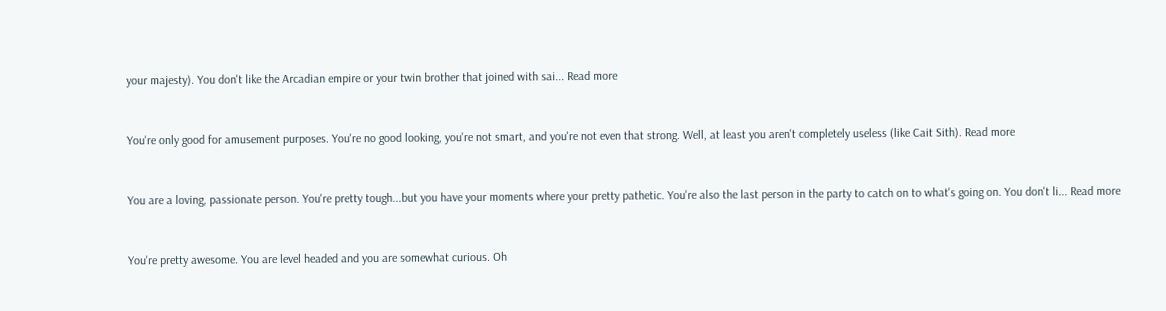your majesty). You don't like the Arcadian empire or your twin brother that joined with sai... Read more


You're only good for amusement purposes. You're no good looking, you're not smart, and you're not even that strong. Well, at least you aren't completely useless (like Cait Sith). Read more


You are a loving, passionate person. You're pretty tough...but you have your moments where your pretty pathetic. You're also the last person in the party to catch on to what's going on. You don't li... Read more


You're pretty awesome. You are level headed and you are somewhat curious. Oh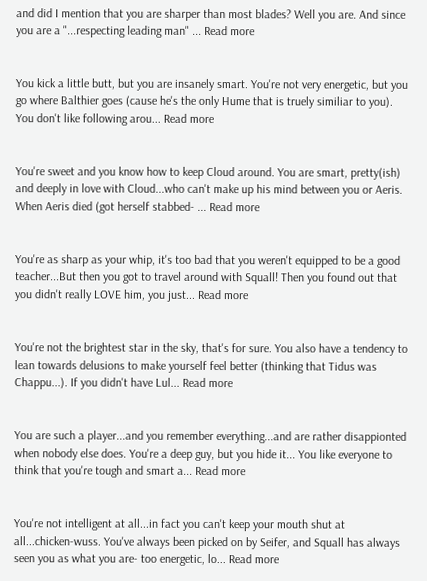and did I mention that you are sharper than most blades? Well you are. And since you are a "...respecting leading man" ... Read more


You kick a little butt, but you are insanely smart. You're not very energetic, but you go where Balthier goes (cause he's the only Hume that is truely similiar to you). You don't like following arou... Read more


You're sweet and you know how to keep Cloud around. You are smart, pretty(ish) and deeply in love with Cloud...who can't make up his mind between you or Aeris. When Aeris died (got herself stabbed- ... Read more


You're as sharp as your whip, it's too bad that you weren't equipped to be a good teacher...But then you got to travel around with Squall! Then you found out that you didn't really LOVE him, you just... Read more


You're not the brightest star in the sky, that's for sure. You also have a tendency to lean towards delusions to make yourself feel better (thinking that Tidus was Chappu...). If you didn't have Lul... Read more


You are such a player...and you remember everything...and are rather disappionted when nobody else does. You're a deep guy, but you hide it... You like everyone to think that you're tough and smart a... Read more


You're not intelligent at all...in fact you can't keep your mouth shut at all...chicken-wuss. You've always been picked on by Seifer, and Squall has always seen you as what you are- too energetic, lo... Read more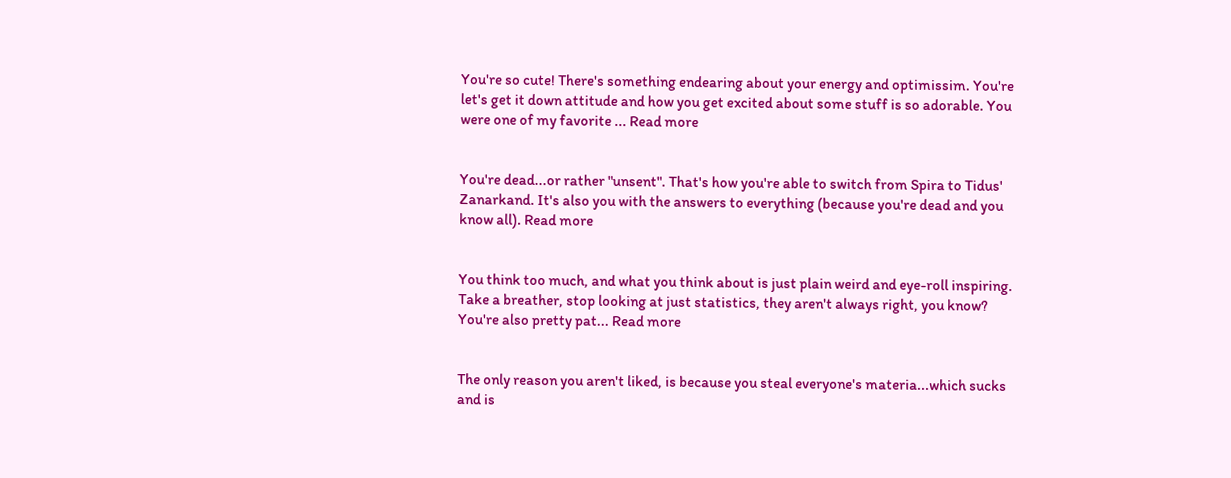You're so cute! There's something endearing about your energy and optimissim. You're let's get it down attitude and how you get excited about some stuff is so adorable. You were one of my favorite ... Read more


You're dead...or rather "unsent". That's how you're able to switch from Spira to Tidus' Zanarkand. It's also you with the answers to everything (because you're dead and you know all). Read more


You think too much, and what you think about is just plain weird and eye-roll inspiring. Take a breather, stop looking at just statistics, they aren't always right, you know? You're also pretty pat... Read more


The only reason you aren't liked, is because you steal everyone's materia...which sucks and is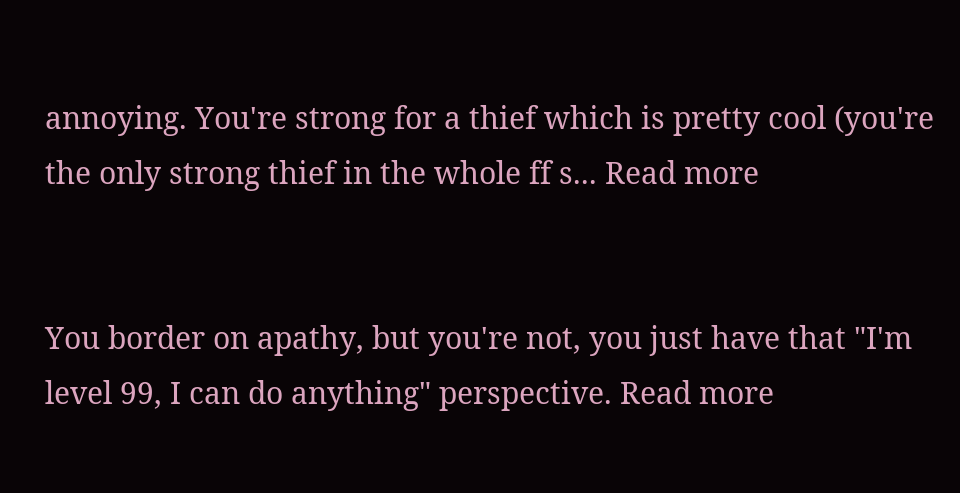annoying. You're strong for a thief which is pretty cool (you're the only strong thief in the whole ff s... Read more


You border on apathy, but you're not, you just have that "I'm level 99, I can do anything" perspective. Read more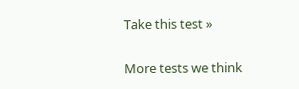Take this test »

More tests we think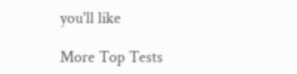you'll like

More Top Tests